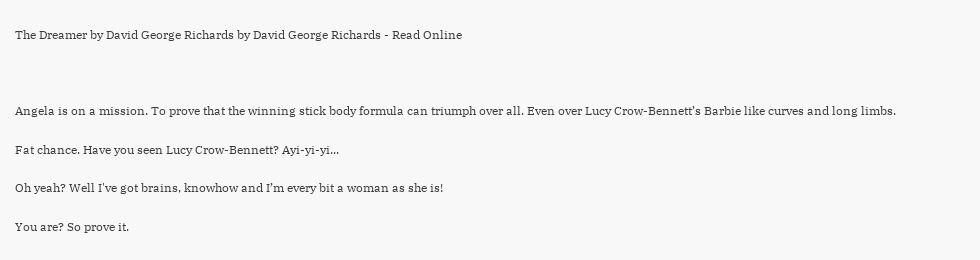The Dreamer by David George Richards by David George Richards - Read Online



Angela is on a mission. To prove that the winning stick body formula can triumph over all. Even over Lucy Crow-Bennett’s Barbie like curves and long limbs.

Fat chance. Have you seen Lucy Crow-Bennett? Ayi-yi-yi...

Oh yeah? Well I've got brains, knowhow and I’m every bit a woman as she is!

You are? So prove it.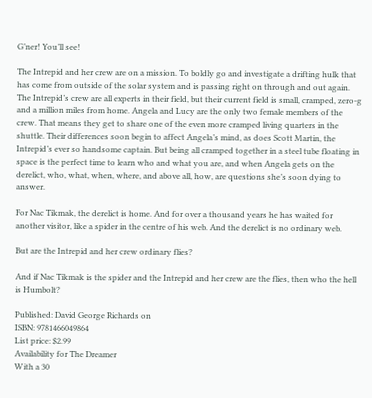G’ner! You’ll see!

The Intrepid and her crew are on a mission. To boldly go and investigate a drifting hulk that has come from outside of the solar system and is passing right on through and out again. The Intrepid’s crew are all experts in their field, but their current field is small, cramped, zero-g and a million miles from home. Angela and Lucy are the only two female members of the crew. That means they get to share one of the even more cramped living quarters in the shuttle. Their differences soon begin to affect Angela’s mind, as does Scott Martin, the Intrepid’s ever so handsome captain. But being all cramped together in a steel tube floating in space is the perfect time to learn who and what you are, and when Angela gets on the derelict, who, what, when, where, and above all, how, are questions she’s soon dying to answer.

For Nac Tikmak, the derelict is home. And for over a thousand years he has waited for another visitor, like a spider in the centre of his web. And the derelict is no ordinary web.

But are the Intrepid and her crew ordinary flies?

And if Nac Tikmak is the spider and the Intrepid and her crew are the flies, then who the hell is Humbolt?

Published: David George Richards on
ISBN: 9781466049864
List price: $2.99
Availability for The Dreamer
With a 30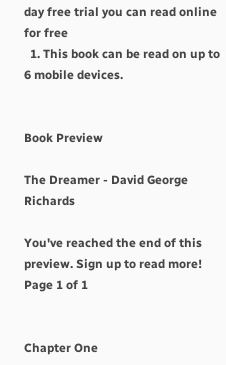day free trial you can read online for free
  1. This book can be read on up to 6 mobile devices.


Book Preview

The Dreamer - David George Richards

You've reached the end of this preview. Sign up to read more!
Page 1 of 1


Chapter One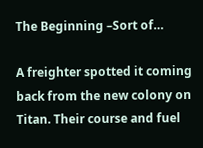The Beginning –Sort of…

A freighter spotted it coming back from the new colony on Titan. Their course and fuel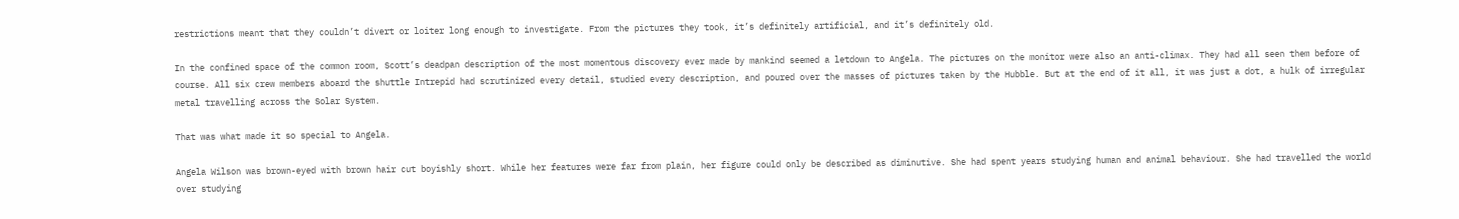restrictions meant that they couldn’t divert or loiter long enough to investigate. From the pictures they took, it’s definitely artificial, and it’s definitely old.

In the confined space of the common room, Scott’s deadpan description of the most momentous discovery ever made by mankind seemed a letdown to Angela. The pictures on the monitor were also an anti-climax. They had all seen them before of course. All six crew members aboard the shuttle Intrepid had scrutinized every detail, studied every description, and poured over the masses of pictures taken by the Hubble. But at the end of it all, it was just a dot, a hulk of irregular metal travelling across the Solar System.

That was what made it so special to Angela.

Angela Wilson was brown-eyed with brown hair cut boyishly short. While her features were far from plain, her figure could only be described as diminutive. She had spent years studying human and animal behaviour. She had travelled the world over studying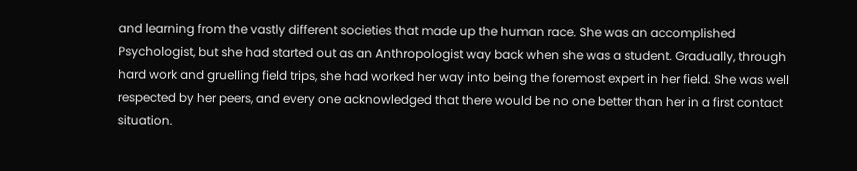and learning from the vastly different societies that made up the human race. She was an accomplished Psychologist, but she had started out as an Anthropologist way back when she was a student. Gradually, through hard work and gruelling field trips, she had worked her way into being the foremost expert in her field. She was well respected by her peers, and every one acknowledged that there would be no one better than her in a first contact situation.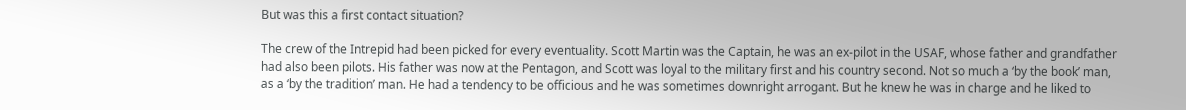But was this a first contact situation?

The crew of the Intrepid had been picked for every eventuality. Scott Martin was the Captain, he was an ex-pilot in the USAF, whose father and grandfather had also been pilots. His father was now at the Pentagon, and Scott was loyal to the military first and his country second. Not so much a ‘by the book’ man, as a ‘by the tradition’ man. He had a tendency to be officious and he was sometimes downright arrogant. But he knew he was in charge and he liked to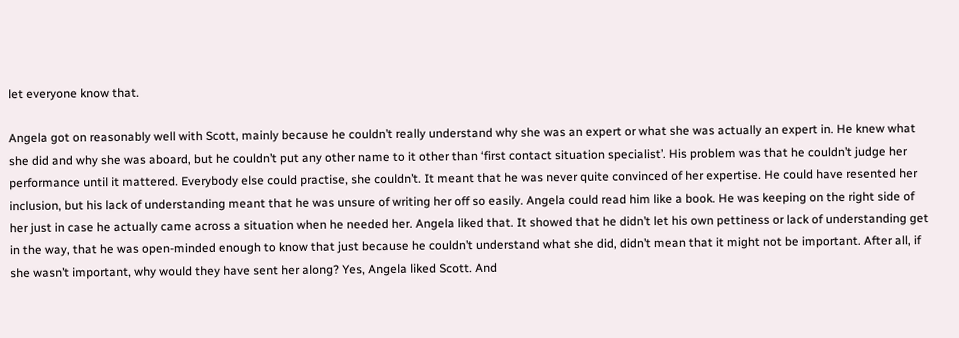let everyone know that.

Angela got on reasonably well with Scott, mainly because he couldn’t really understand why she was an expert or what she was actually an expert in. He knew what she did and why she was aboard, but he couldn’t put any other name to it other than ‘first contact situation specialist’. His problem was that he couldn’t judge her performance until it mattered. Everybody else could practise, she couldn’t. It meant that he was never quite convinced of her expertise. He could have resented her inclusion, but his lack of understanding meant that he was unsure of writing her off so easily. Angela could read him like a book. He was keeping on the right side of her just in case he actually came across a situation when he needed her. Angela liked that. It showed that he didn’t let his own pettiness or lack of understanding get in the way, that he was open-minded enough to know that just because he couldn’t understand what she did, didn’t mean that it might not be important. After all, if she wasn’t important, why would they have sent her along? Yes, Angela liked Scott. And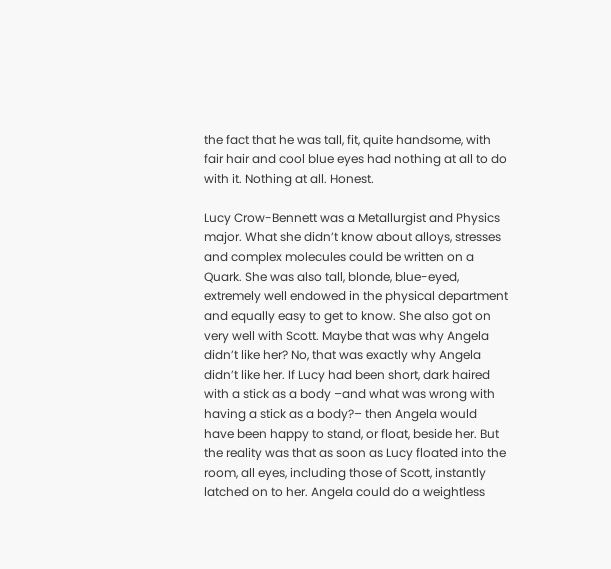the fact that he was tall, fit, quite handsome, with fair hair and cool blue eyes had nothing at all to do with it. Nothing at all. Honest.

Lucy Crow-Bennett was a Metallurgist and Physics major. What she didn’t know about alloys, stresses and complex molecules could be written on a Quark. She was also tall, blonde, blue-eyed, extremely well endowed in the physical department and equally easy to get to know. She also got on very well with Scott. Maybe that was why Angela didn’t like her? No, that was exactly why Angela didn’t like her. If Lucy had been short, dark haired with a stick as a body –and what was wrong with having a stick as a body?– then Angela would have been happy to stand, or float, beside her. But the reality was that as soon as Lucy floated into the room, all eyes, including those of Scott, instantly latched on to her. Angela could do a weightless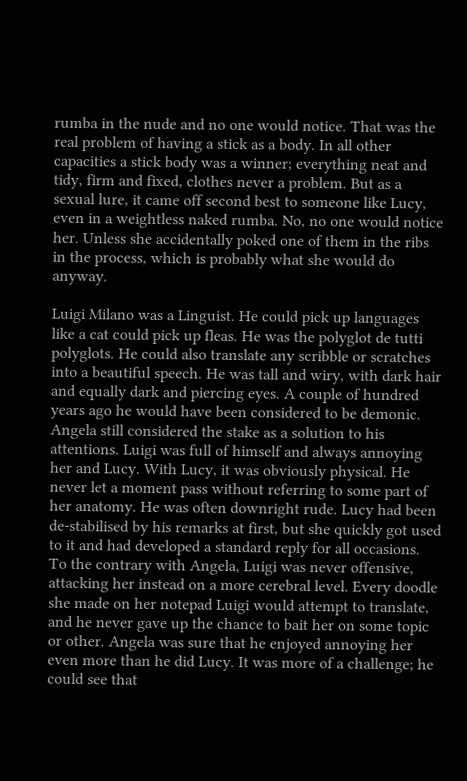rumba in the nude and no one would notice. That was the real problem of having a stick as a body. In all other capacities a stick body was a winner; everything neat and tidy, firm and fixed, clothes never a problem. But as a sexual lure, it came off second best to someone like Lucy, even in a weightless naked rumba. No, no one would notice her. Unless she accidentally poked one of them in the ribs in the process, which is probably what she would do anyway.

Luigi Milano was a Linguist. He could pick up languages like a cat could pick up fleas. He was the polyglot de tutti polyglots. He could also translate any scribble or scratches into a beautiful speech. He was tall and wiry, with dark hair and equally dark and piercing eyes. A couple of hundred years ago he would have been considered to be demonic. Angela still considered the stake as a solution to his attentions. Luigi was full of himself and always annoying her and Lucy. With Lucy, it was obviously physical. He never let a moment pass without referring to some part of her anatomy. He was often downright rude. Lucy had been de-stabilised by his remarks at first, but she quickly got used to it and had developed a standard reply for all occasions. To the contrary with Angela, Luigi was never offensive, attacking her instead on a more cerebral level. Every doodle she made on her notepad Luigi would attempt to translate, and he never gave up the chance to bait her on some topic or other. Angela was sure that he enjoyed annoying her even more than he did Lucy. It was more of a challenge; he could see that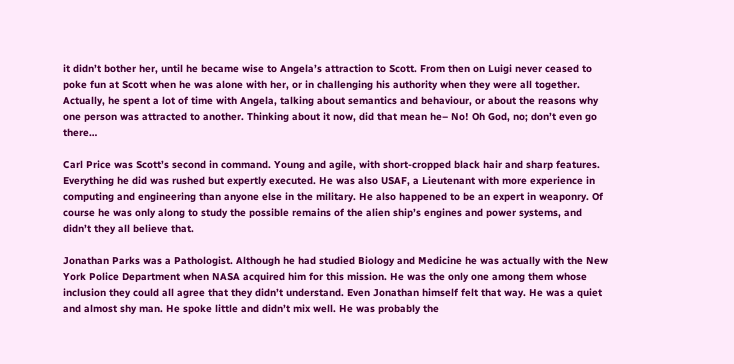it didn’t bother her, until he became wise to Angela’s attraction to Scott. From then on Luigi never ceased to poke fun at Scott when he was alone with her, or in challenging his authority when they were all together. Actually, he spent a lot of time with Angela, talking about semantics and behaviour, or about the reasons why one person was attracted to another. Thinking about it now, did that mean he– No! Oh God, no; don’t even go there…

Carl Price was Scott’s second in command. Young and agile, with short-cropped black hair and sharp features. Everything he did was rushed but expertly executed. He was also USAF, a Lieutenant with more experience in computing and engineering than anyone else in the military. He also happened to be an expert in weaponry. Of course he was only along to study the possible remains of the alien ship’s engines and power systems, and didn’t they all believe that.

Jonathan Parks was a Pathologist. Although he had studied Biology and Medicine he was actually with the New York Police Department when NASA acquired him for this mission. He was the only one among them whose inclusion they could all agree that they didn’t understand. Even Jonathan himself felt that way. He was a quiet and almost shy man. He spoke little and didn’t mix well. He was probably the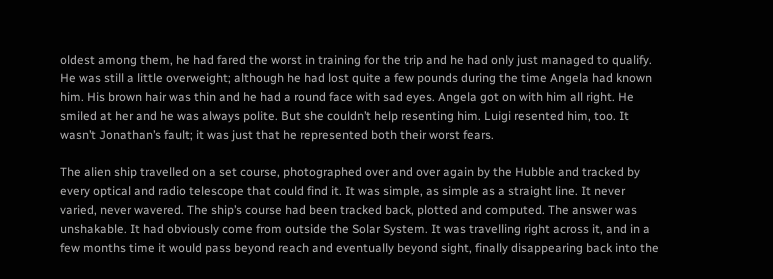oldest among them, he had fared the worst in training for the trip and he had only just managed to qualify. He was still a little overweight; although he had lost quite a few pounds during the time Angela had known him. His brown hair was thin and he had a round face with sad eyes. Angela got on with him all right. He smiled at her and he was always polite. But she couldn’t help resenting him. Luigi resented him, too. It wasn’t Jonathan’s fault; it was just that he represented both their worst fears.

The alien ship travelled on a set course, photographed over and over again by the Hubble and tracked by every optical and radio telescope that could find it. It was simple, as simple as a straight line. It never varied, never wavered. The ship’s course had been tracked back, plotted and computed. The answer was unshakable. It had obviously come from outside the Solar System. It was travelling right across it, and in a few months time it would pass beyond reach and eventually beyond sight, finally disappearing back into the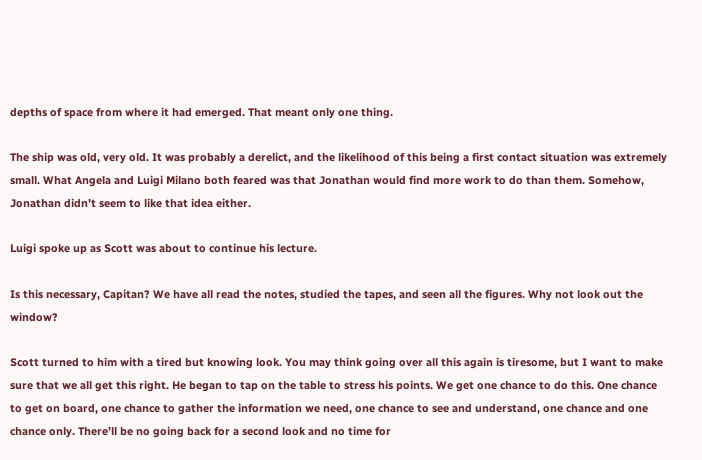depths of space from where it had emerged. That meant only one thing.

The ship was old, very old. It was probably a derelict, and the likelihood of this being a first contact situation was extremely small. What Angela and Luigi Milano both feared was that Jonathan would find more work to do than them. Somehow, Jonathan didn’t seem to like that idea either.

Luigi spoke up as Scott was about to continue his lecture.

Is this necessary, Capitan? We have all read the notes, studied the tapes, and seen all the figures. Why not look out the window?

Scott turned to him with a tired but knowing look. You may think going over all this again is tiresome, but I want to make sure that we all get this right. He began to tap on the table to stress his points. We get one chance to do this. One chance to get on board, one chance to gather the information we need, one chance to see and understand, one chance and one chance only. There’ll be no going back for a second look and no time for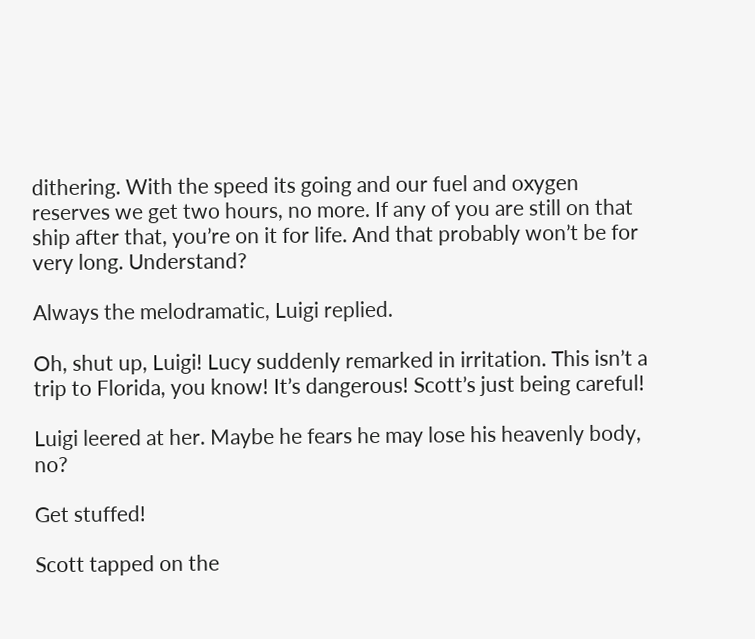dithering. With the speed its going and our fuel and oxygen reserves we get two hours, no more. If any of you are still on that ship after that, you’re on it for life. And that probably won’t be for very long. Understand?

Always the melodramatic, Luigi replied.

Oh, shut up, Luigi! Lucy suddenly remarked in irritation. This isn’t a trip to Florida, you know! It’s dangerous! Scott’s just being careful!

Luigi leered at her. Maybe he fears he may lose his heavenly body, no?

Get stuffed!

Scott tapped on the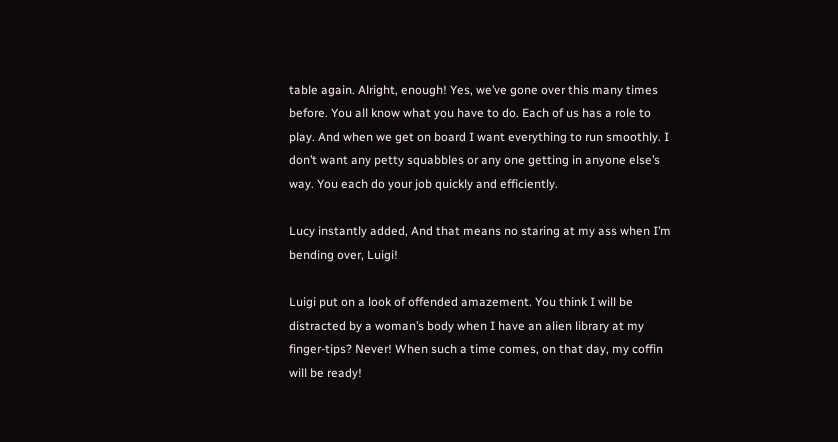table again. Alright, enough! Yes, we’ve gone over this many times before. You all know what you have to do. Each of us has a role to play. And when we get on board I want everything to run smoothly. I don’t want any petty squabbles or any one getting in anyone else’s way. You each do your job quickly and efficiently.

Lucy instantly added, And that means no staring at my ass when I’m bending over, Luigi!

Luigi put on a look of offended amazement. You think I will be distracted by a woman’s body when I have an alien library at my finger-tips? Never! When such a time comes, on that day, my coffin will be ready!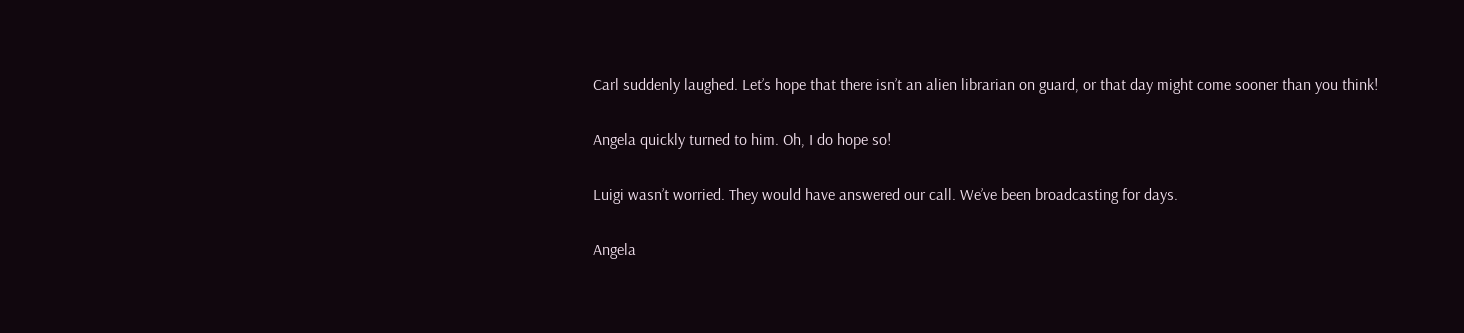Carl suddenly laughed. Let’s hope that there isn’t an alien librarian on guard, or that day might come sooner than you think!

Angela quickly turned to him. Oh, I do hope so!

Luigi wasn’t worried. They would have answered our call. We’ve been broadcasting for days.

Angela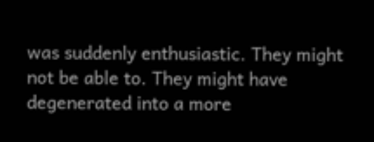was suddenly enthusiastic. They might not be able to. They might have degenerated into a more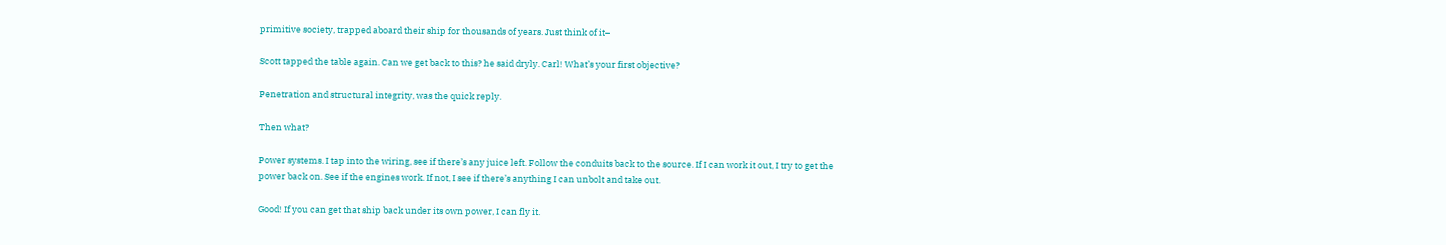primitive society, trapped aboard their ship for thousands of years. Just think of it–

Scott tapped the table again. Can we get back to this? he said dryly. Carl! What’s your first objective?

Penetration and structural integrity, was the quick reply.

Then what?

Power systems. I tap into the wiring, see if there’s any juice left. Follow the conduits back to the source. If I can work it out, I try to get the power back on. See if the engines work. If not, I see if there’s anything I can unbolt and take out.

Good! If you can get that ship back under its own power, I can fly it.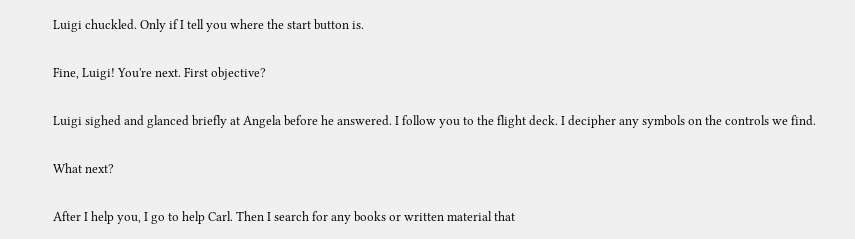Luigi chuckled. Only if I tell you where the start button is.

Fine, Luigi! You're next. First objective?

Luigi sighed and glanced briefly at Angela before he answered. I follow you to the flight deck. I decipher any symbols on the controls we find.

What next?

After I help you, I go to help Carl. Then I search for any books or written material that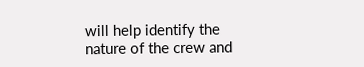will help identify the nature of the crew and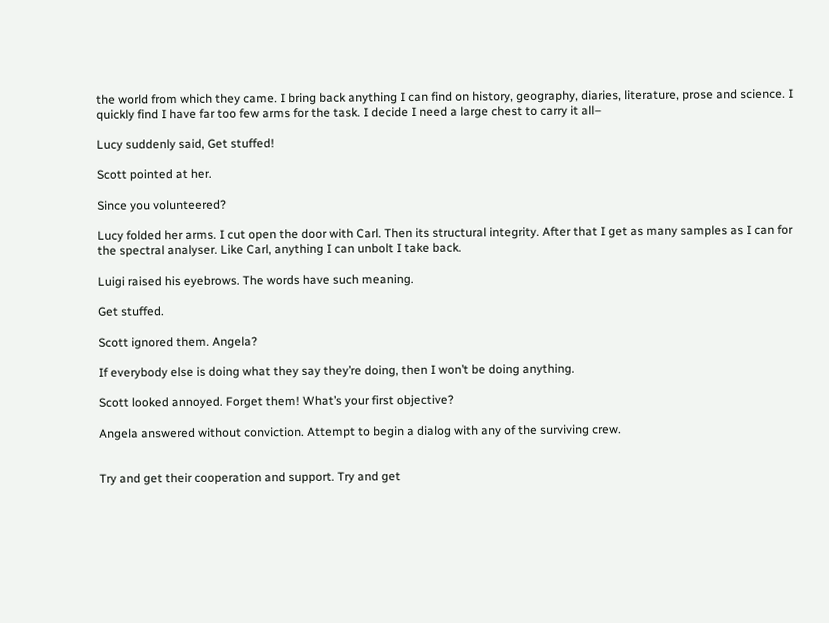the world from which they came. I bring back anything I can find on history, geography, diaries, literature, prose and science. I quickly find I have far too few arms for the task. I decide I need a large chest to carry it all–

Lucy suddenly said, Get stuffed!

Scott pointed at her.

Since you volunteered?

Lucy folded her arms. I cut open the door with Carl. Then its structural integrity. After that I get as many samples as I can for the spectral analyser. Like Carl, anything I can unbolt I take back.

Luigi raised his eyebrows. The words have such meaning.

Get stuffed.

Scott ignored them. Angela?

If everybody else is doing what they say they’re doing, then I won’t be doing anything.

Scott looked annoyed. Forget them! What’s your first objective?

Angela answered without conviction. Attempt to begin a dialog with any of the surviving crew.


Try and get their cooperation and support. Try and get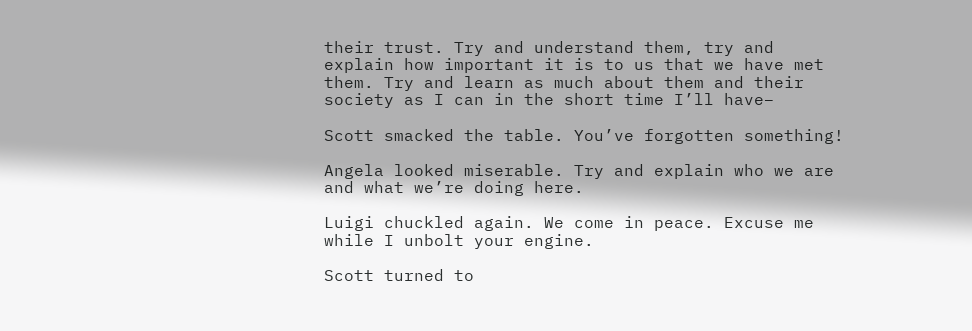their trust. Try and understand them, try and explain how important it is to us that we have met them. Try and learn as much about them and their society as I can in the short time I’ll have–

Scott smacked the table. You’ve forgotten something!

Angela looked miserable. Try and explain who we are and what we’re doing here.

Luigi chuckled again. We come in peace. Excuse me while I unbolt your engine.

Scott turned to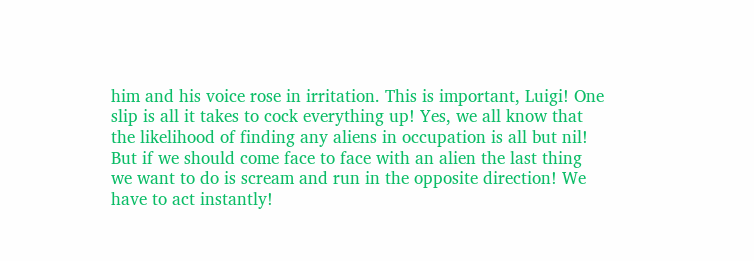him and his voice rose in irritation. This is important, Luigi! One slip is all it takes to cock everything up! Yes, we all know that the likelihood of finding any aliens in occupation is all but nil! But if we should come face to face with an alien the last thing we want to do is scream and run in the opposite direction! We have to act instantly!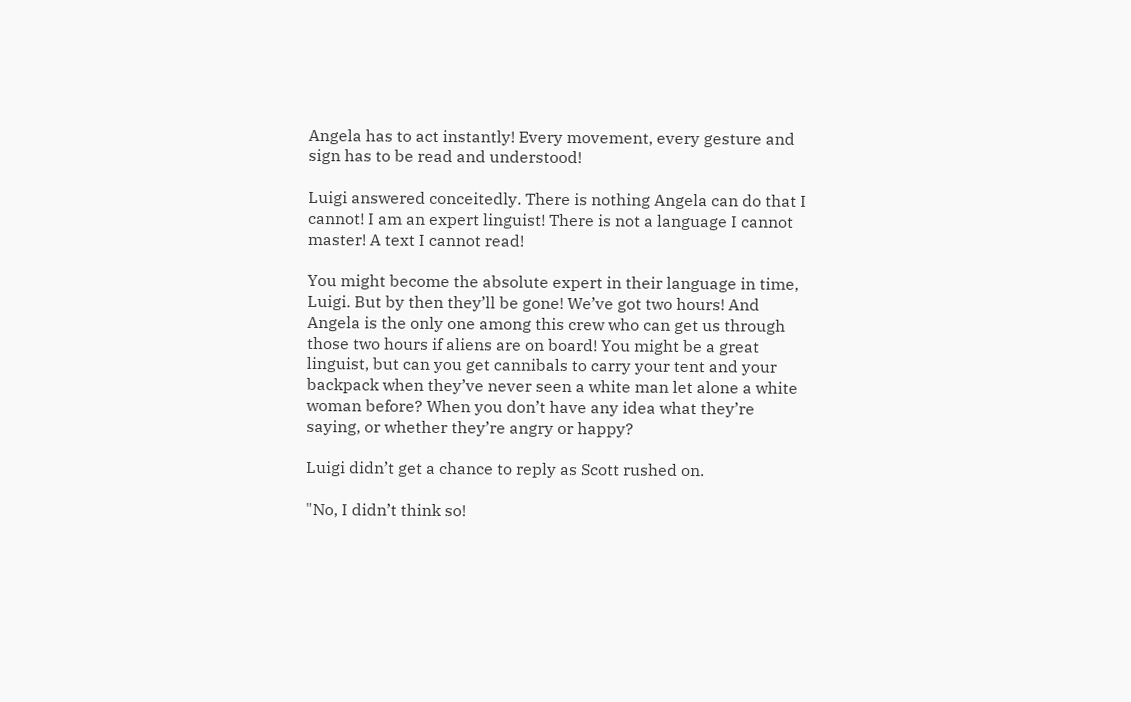Angela has to act instantly! Every movement, every gesture and sign has to be read and understood!

Luigi answered conceitedly. There is nothing Angela can do that I cannot! I am an expert linguist! There is not a language I cannot master! A text I cannot read!

You might become the absolute expert in their language in time, Luigi. But by then they’ll be gone! We’ve got two hours! And Angela is the only one among this crew who can get us through those two hours if aliens are on board! You might be a great linguist, but can you get cannibals to carry your tent and your backpack when they’ve never seen a white man let alone a white woman before? When you don’t have any idea what they’re saying, or whether they’re angry or happy?

Luigi didn’t get a chance to reply as Scott rushed on.

"No, I didn’t think so!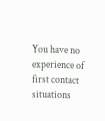You have no experience of first contact situations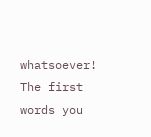whatsoever! The first words you